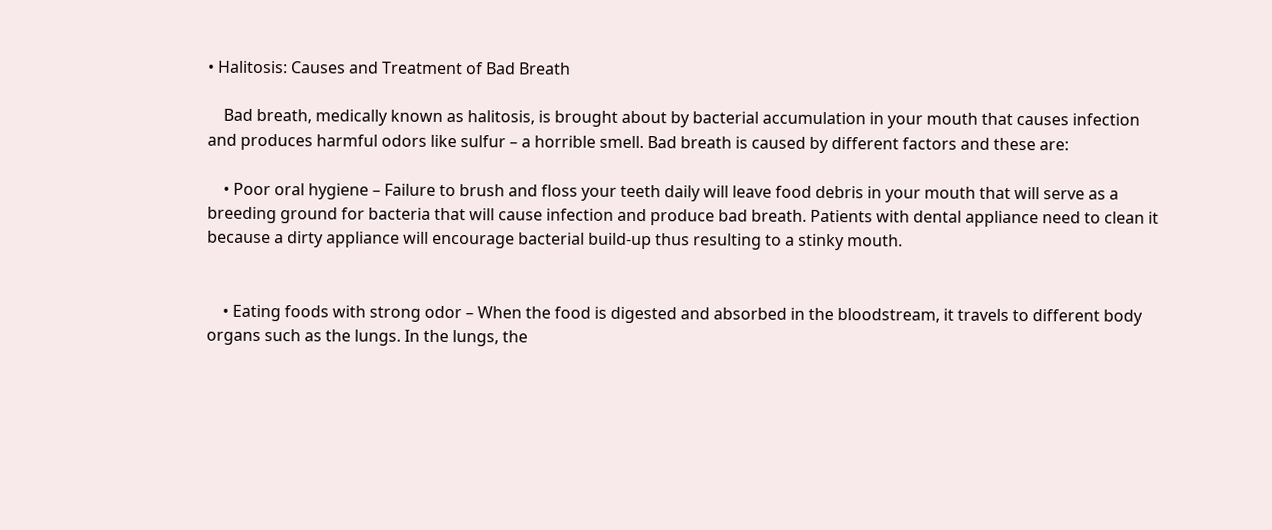• Halitosis: Causes and Treatment of Bad Breath

    Bad breath, medically known as halitosis, is brought about by bacterial accumulation in your mouth that causes infection and produces harmful odors like sulfur – a horrible smell. Bad breath is caused by different factors and these are:

    • Poor oral hygiene – Failure to brush and floss your teeth daily will leave food debris in your mouth that will serve as a breeding ground for bacteria that will cause infection and produce bad breath. Patients with dental appliance need to clean it because a dirty appliance will encourage bacterial build-up thus resulting to a stinky mouth.


    • Eating foods with strong odor – When the food is digested and absorbed in the bloodstream, it travels to different body organs such as the lungs. In the lungs, the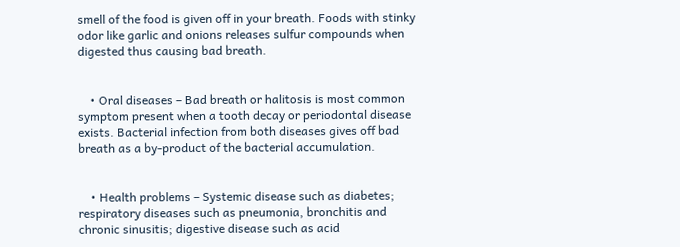smell of the food is given off in your breath. Foods with stinky odor like garlic and onions releases sulfur compounds when digested thus causing bad breath.


    • Oral diseases – Bad breath or halitosis is most common symptom present when a tooth decay or periodontal disease exists. Bacterial infection from both diseases gives off bad breath as a by-product of the bacterial accumulation.


    • Health problems – Systemic disease such as diabetes; respiratory diseases such as pneumonia, bronchitis and chronic sinusitis; digestive disease such as acid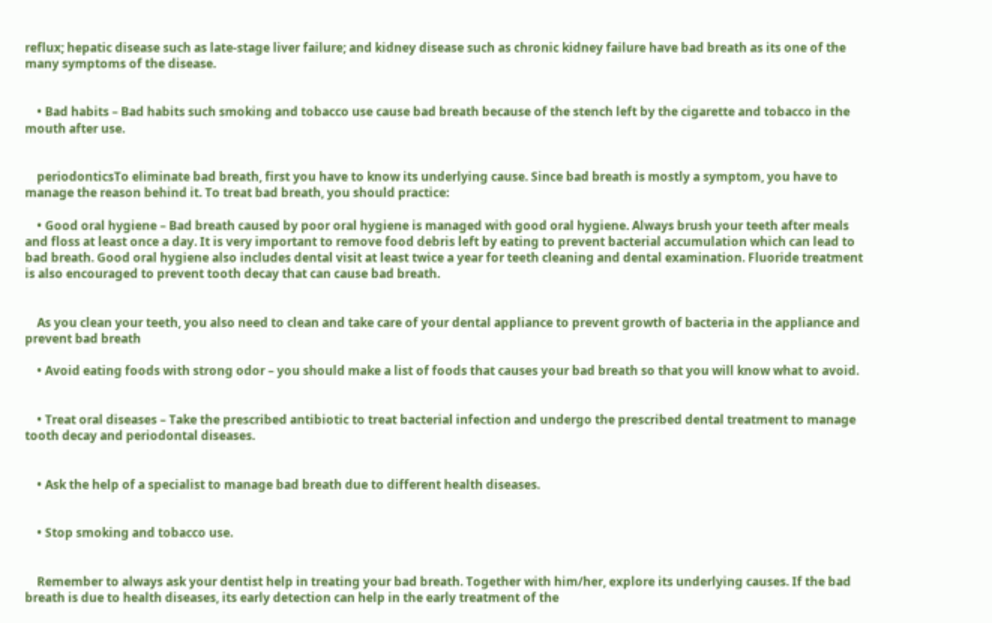reflux; hepatic disease such as late-stage liver failure; and kidney disease such as chronic kidney failure have bad breath as its one of the many symptoms of the disease.


    • Bad habits – Bad habits such smoking and tobacco use cause bad breath because of the stench left by the cigarette and tobacco in the mouth after use.


    periodonticsTo eliminate bad breath, first you have to know its underlying cause. Since bad breath is mostly a symptom, you have to manage the reason behind it. To treat bad breath, you should practice:

    • Good oral hygiene – Bad breath caused by poor oral hygiene is managed with good oral hygiene. Always brush your teeth after meals and floss at least once a day. It is very important to remove food debris left by eating to prevent bacterial accumulation which can lead to bad breath. Good oral hygiene also includes dental visit at least twice a year for teeth cleaning and dental examination. Fluoride treatment is also encouraged to prevent tooth decay that can cause bad breath.


    As you clean your teeth, you also need to clean and take care of your dental appliance to prevent growth of bacteria in the appliance and prevent bad breath

    • Avoid eating foods with strong odor – you should make a list of foods that causes your bad breath so that you will know what to avoid.


    • Treat oral diseases – Take the prescribed antibiotic to treat bacterial infection and undergo the prescribed dental treatment to manage tooth decay and periodontal diseases.


    • Ask the help of a specialist to manage bad breath due to different health diseases.


    • Stop smoking and tobacco use.


    Remember to always ask your dentist help in treating your bad breath. Together with him/her, explore its underlying causes. If the bad breath is due to health diseases, its early detection can help in the early treatment of the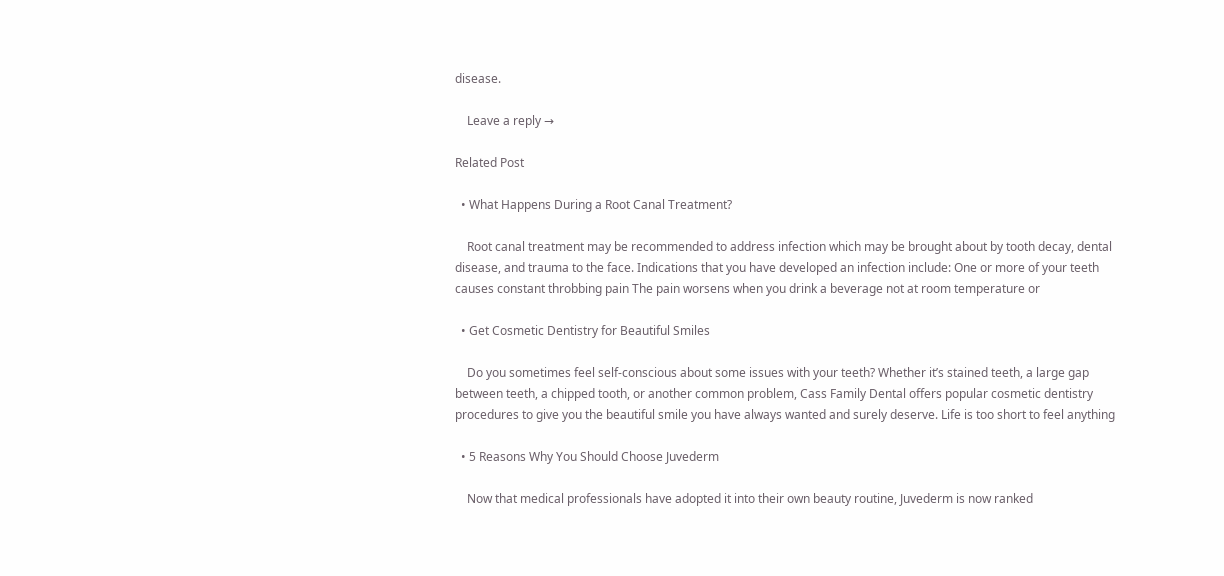disease.

    Leave a reply →

Related Post

  • What Happens During a Root Canal Treatment?

    Root canal treatment may be recommended to address infection which may be brought about by tooth decay, dental disease, and trauma to the face. Indications that you have developed an infection include: One or more of your teeth causes constant throbbing pain The pain worsens when you drink a beverage not at room temperature or

  • Get Cosmetic Dentistry for Beautiful Smiles

    Do you sometimes feel self-conscious about some issues with your teeth? Whether it’s stained teeth, a large gap between teeth, a chipped tooth, or another common problem, Cass Family Dental offers popular cosmetic dentistry procedures to give you the beautiful smile you have always wanted and surely deserve. Life is too short to feel anything

  • 5 Reasons Why You Should Choose Juvederm

    Now that medical professionals have adopted it into their own beauty routine, Juvederm is now ranked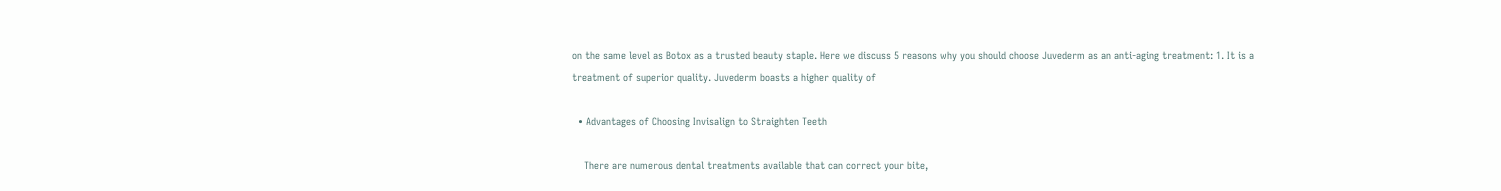on the same level as Botox as a trusted beauty staple. Here we discuss 5 reasons why you should choose Juvederm as an anti-aging treatment: 1. It is a treatment of superior quality. Juvederm boasts a higher quality of

  • Advantages of Choosing Invisalign to Straighten Teeth

    There are numerous dental treatments available that can correct your bite,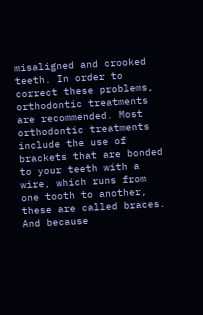misaligned and crooked teeth. In order to correct these problems, orthodontic treatments are recommended. Most orthodontic treatments include the use of brackets that are bonded to your teeth with a wire, which runs from one tooth to another, these are called braces. And because